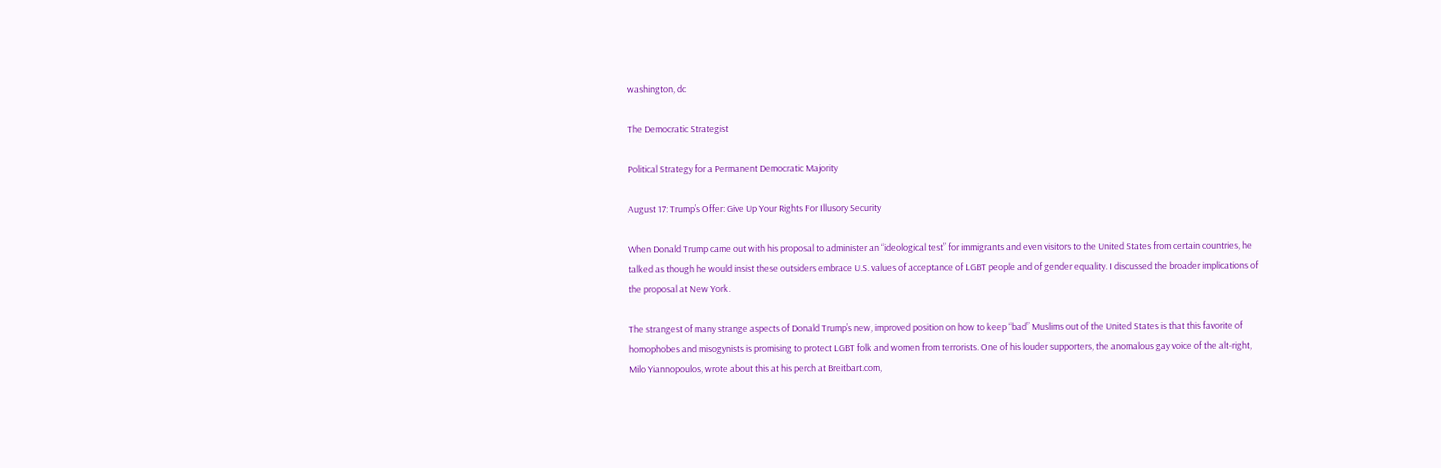washington, dc

The Democratic Strategist

Political Strategy for a Permanent Democratic Majority

August 17: Trump’s Offer: Give Up Your Rights For Illusory Security

When Donald Trump came out with his proposal to administer an “ideological test” for immigrants and even visitors to the United States from certain countries, he talked as though he would insist these outsiders embrace U.S. values of acceptance of LGBT people and of gender equality. I discussed the broader implications of the proposal at New York.

The strangest of many strange aspects of Donald Trump’s new, improved position on how to keep “bad” Muslims out of the United States is that this favorite of homophobes and misogynists is promising to protect LGBT folk and women from terrorists. One of his louder supporters, the anomalous gay voice of the alt-right, Milo Yiannopoulos, wrote about this at his perch at Breitbart.com,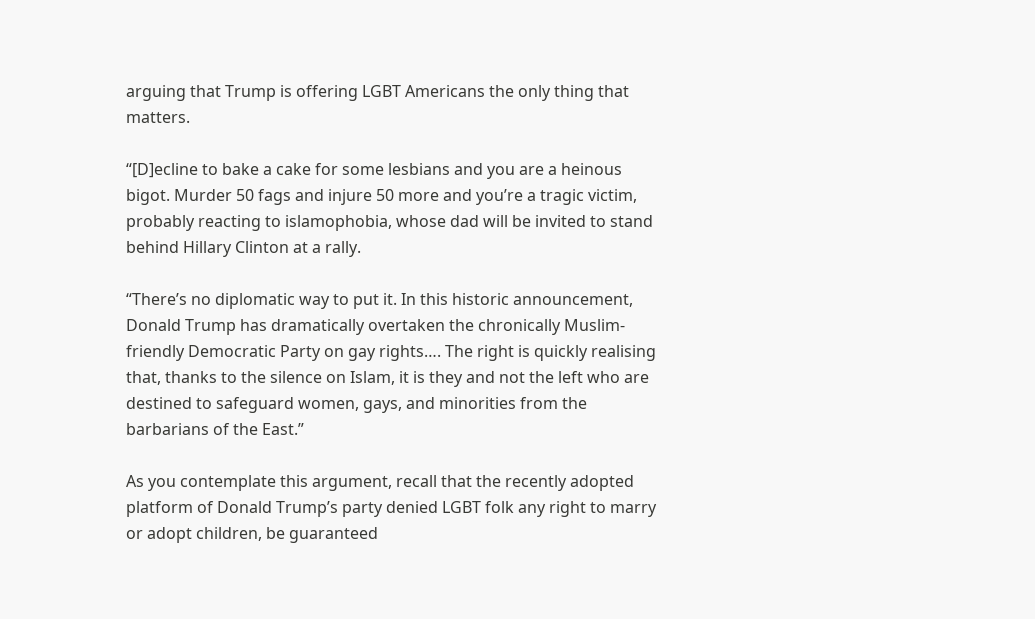arguing that Trump is offering LGBT Americans the only thing that matters.

“[D]ecline to bake a cake for some lesbians and you are a heinous bigot. Murder 50 fags and injure 50 more and you’re a tragic victim, probably reacting to islamophobia, whose dad will be invited to stand behind Hillary Clinton at a rally.

“There’s no diplomatic way to put it. In this historic announcement, Donald Trump has dramatically overtaken the chronically Muslim-friendly Democratic Party on gay rights…. The right is quickly realising that, thanks to the silence on Islam, it is they and not the left who are destined to safeguard women, gays, and minorities from the barbarians of the East.”

As you contemplate this argument, recall that the recently adopted platform of Donald Trump’s party denied LGBT folk any right to marry or adopt children, be guaranteed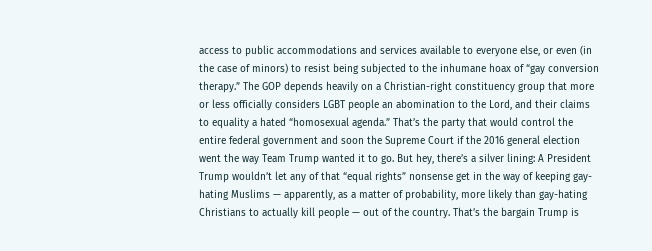access to public accommodations and services available to everyone else, or even (in the case of minors) to resist being subjected to the inhumane hoax of “gay conversion therapy.” The GOP depends heavily on a Christian-right constituency group that more or less officially considers LGBT people an abomination to the Lord, and their claims to equality a hated “homosexual agenda.” That’s the party that would control the entire federal government and soon the Supreme Court if the 2016 general election went the way Team Trump wanted it to go. But hey, there’s a silver lining: A President Trump wouldn’t let any of that “equal rights” nonsense get in the way of keeping gay-hating Muslims — apparently, as a matter of probability, more likely than gay-hating Christians to actually kill people — out of the country. That’s the bargain Trump is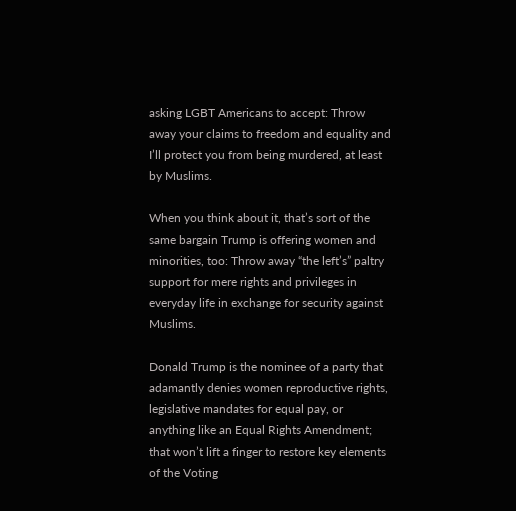asking LGBT Americans to accept: Throw away your claims to freedom and equality and I’ll protect you from being murdered, at least by Muslims.

When you think about it, that’s sort of the same bargain Trump is offering women and minorities, too: Throw away “the left’s” paltry support for mere rights and privileges in everyday life in exchange for security against Muslims.

Donald Trump is the nominee of a party that adamantly denies women reproductive rights, legislative mandates for equal pay, or anything like an Equal Rights Amendment; that won’t lift a finger to restore key elements of the Voting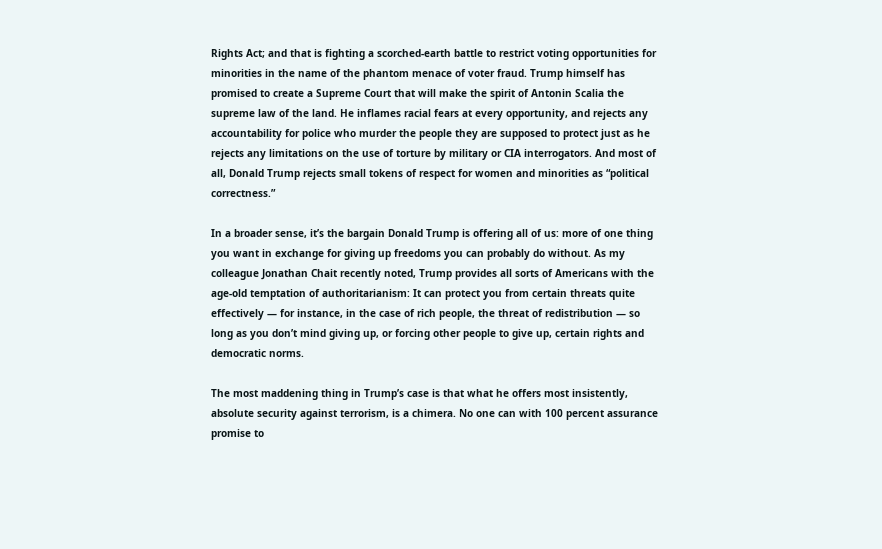Rights Act; and that is fighting a scorched-earth battle to restrict voting opportunities for minorities in the name of the phantom menace of voter fraud. Trump himself has promised to create a Supreme Court that will make the spirit of Antonin Scalia the supreme law of the land. He inflames racial fears at every opportunity, and rejects any accountability for police who murder the people they are supposed to protect just as he rejects any limitations on the use of torture by military or CIA interrogators. And most of all, Donald Trump rejects small tokens of respect for women and minorities as “political correctness.”

In a broader sense, it’s the bargain Donald Trump is offering all of us: more of one thing you want in exchange for giving up freedoms you can probably do without. As my colleague Jonathan Chait recently noted, Trump provides all sorts of Americans with the age-old temptation of authoritarianism: It can protect you from certain threats quite effectively — for instance, in the case of rich people, the threat of redistribution — so long as you don’t mind giving up, or forcing other people to give up, certain rights and democratic norms.

The most maddening thing in Trump’s case is that what he offers most insistently, absolute security against terrorism, is a chimera. No one can with 100 percent assurance promise to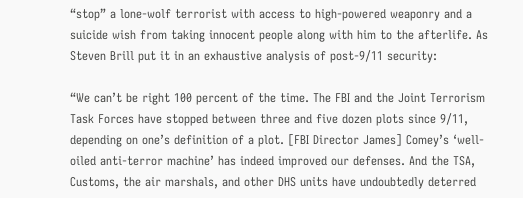“stop” a lone-wolf terrorist with access to high-powered weaponry and a suicide wish from taking innocent people along with him to the afterlife. As Steven Brill put it in an exhaustive analysis of post-9/11 security:

“We can’t be right 100 percent of the time. The FBI and the Joint Terrorism Task Forces have stopped between three and five dozen plots since 9/11, depending on one’s definition of a plot. [FBI Director James] Comey’s ‘well-oiled anti-terror machine’ has indeed improved our defenses. And the TSA, Customs, the air marshals, and other DHS units have undoubtedly deterred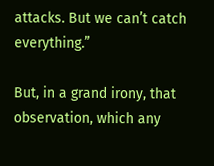attacks. But we can’t catch everything.”

But, in a grand irony, that observation, which any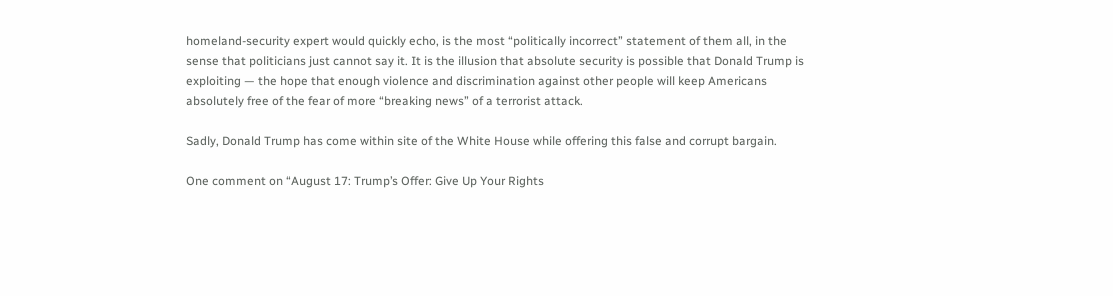homeland-security expert would quickly echo, is the most “politically incorrect” statement of them all, in the sense that politicians just cannot say it. It is the illusion that absolute security is possible that Donald Trump is exploiting — the hope that enough violence and discrimination against other people will keep Americans absolutely free of the fear of more “breaking news” of a terrorist attack.

Sadly, Donald Trump has come within site of the White House while offering this false and corrupt bargain.

One comment on “August 17: Trump’s Offer: Give Up Your Rights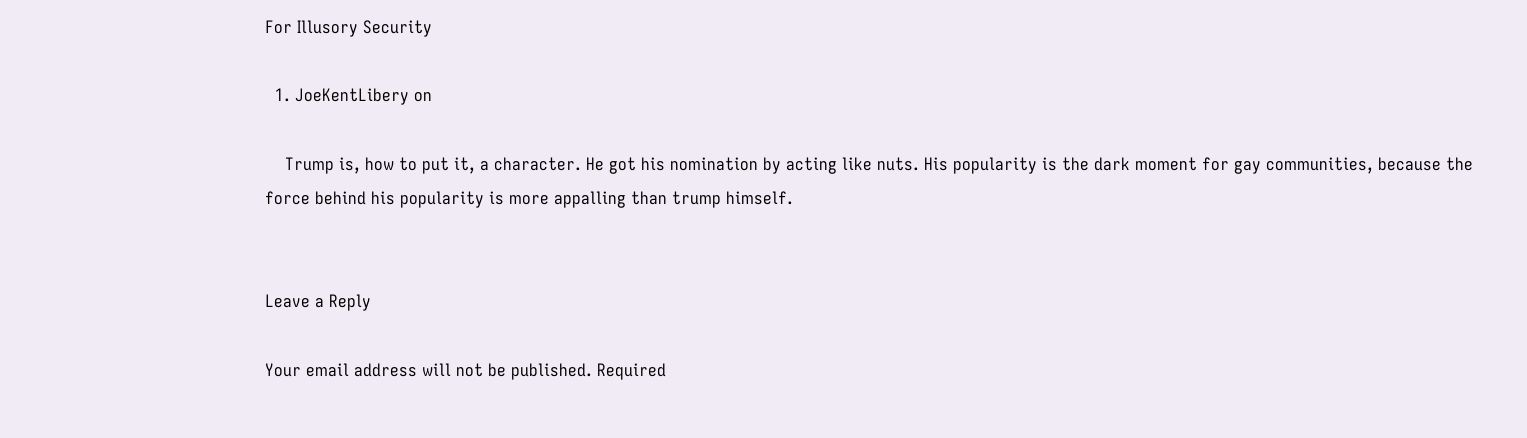For Illusory Security

  1. JoeKentLibery on

    Trump is, how to put it, a character. He got his nomination by acting like nuts. His popularity is the dark moment for gay communities, because the force behind his popularity is more appalling than trump himself.


Leave a Reply

Your email address will not be published. Required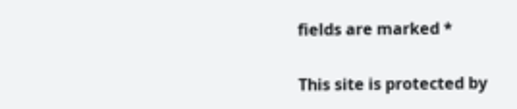fields are marked *

This site is protected by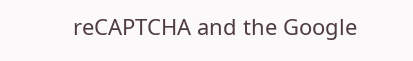reCAPTCHA and the Google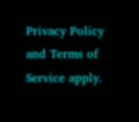Privacy Policy and Terms of Service apply.